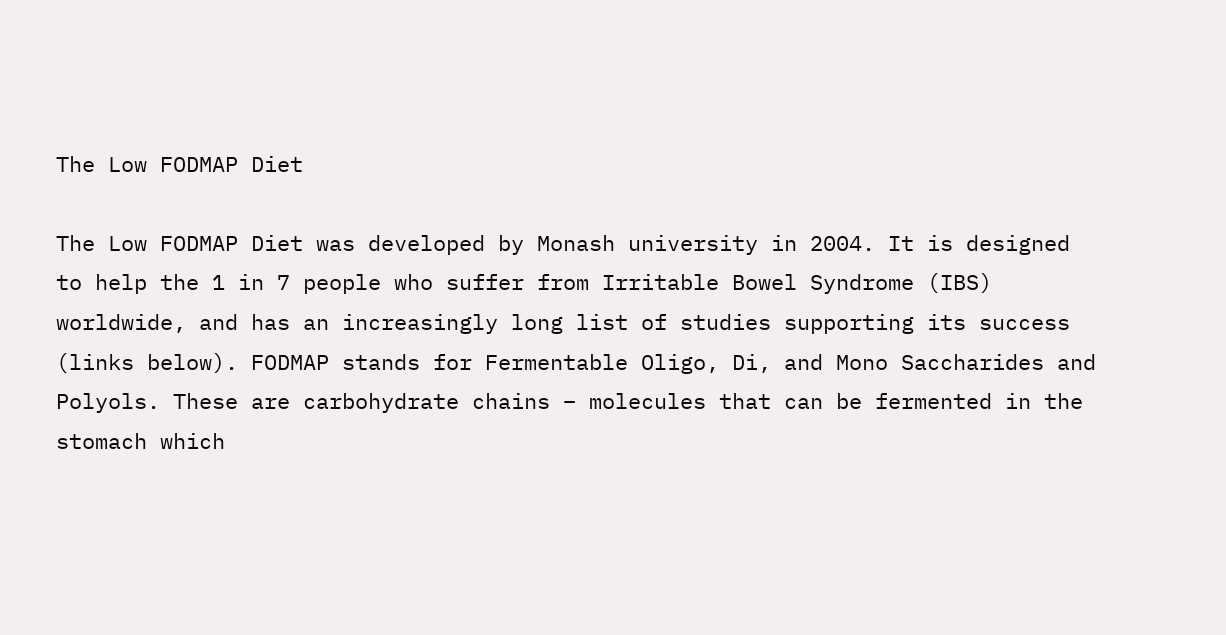The Low FODMAP Diet

The Low FODMAP Diet was developed by Monash university in 2004. It is designed to help the 1 in 7 people who suffer from Irritable Bowel Syndrome (IBS) worldwide, and has an increasingly long list of studies supporting its success (links below). FODMAP stands for Fermentable Oligo, Di, and Mono Saccharides and Polyols. These are carbohydrate chains – molecules that can be fermented in the stomach which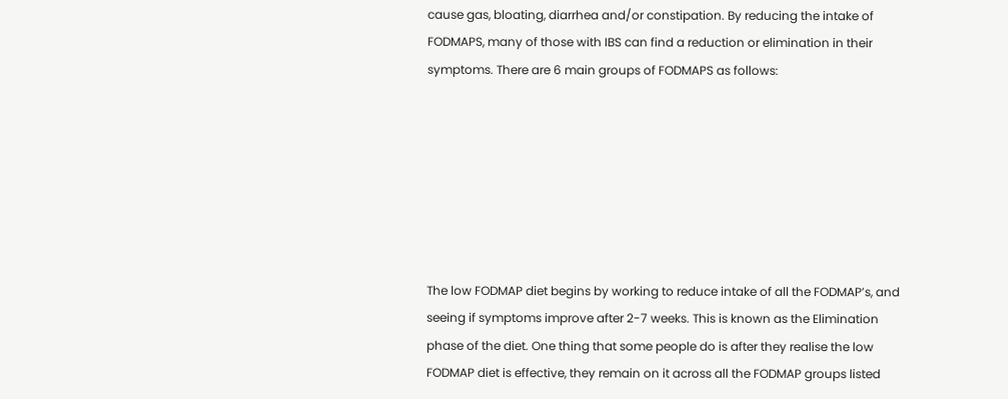cause gas, bloating, diarrhea and/or constipation. By reducing the intake of FODMAPS, many of those with IBS can find a reduction or elimination in their symptoms. There are 6 main groups of FODMAPS as follows:







The low FODMAP diet begins by working to reduce intake of all the FODMAP’s, and seeing if symptoms improve after 2-7 weeks. This is known as the Elimination phase of the diet. One thing that some people do is after they realise the low FODMAP diet is effective, they remain on it across all the FODMAP groups listed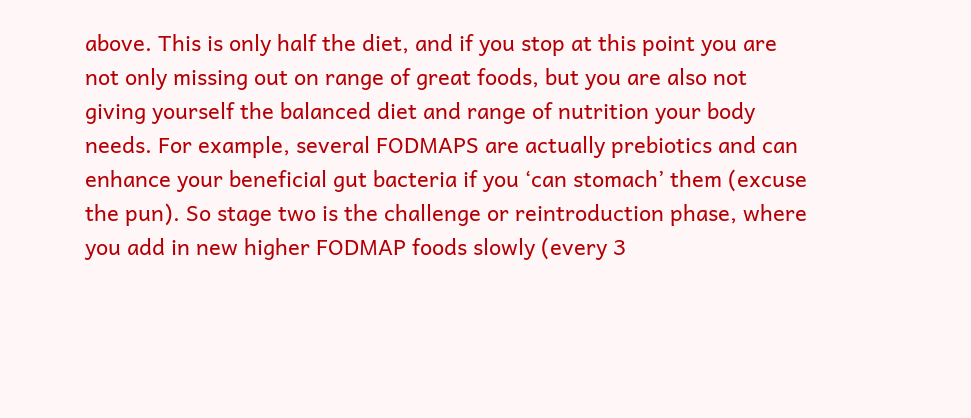above. This is only half the diet, and if you stop at this point you are not only missing out on range of great foods, but you are also not giving yourself the balanced diet and range of nutrition your body needs. For example, several FODMAPS are actually prebiotics and can enhance your beneficial gut bacteria if you ‘can stomach’ them (excuse the pun). So stage two is the challenge or reintroduction phase, where you add in new higher FODMAP foods slowly (every 3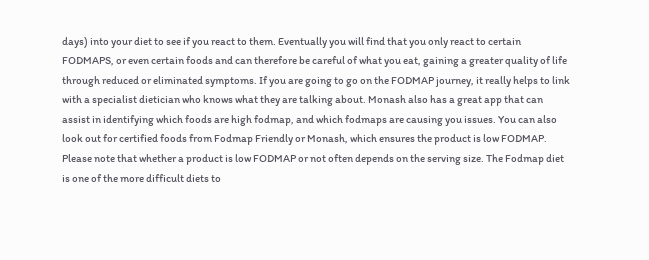days) into your diet to see if you react to them. Eventually you will find that you only react to certain FODMAPS, or even certain foods and can therefore be careful of what you eat, gaining a greater quality of life through reduced or eliminated symptoms. If you are going to go on the FODMAP journey, it really helps to link with a specialist dietician who knows what they are talking about. Monash also has a great app that can assist in identifying which foods are high fodmap, and which fodmaps are causing you issues. You can also look out for certified foods from Fodmap Friendly or Monash, which ensures the product is low FODMAP. Please note that whether a product is low FODMAP or not often depends on the serving size. The Fodmap diet is one of the more difficult diets to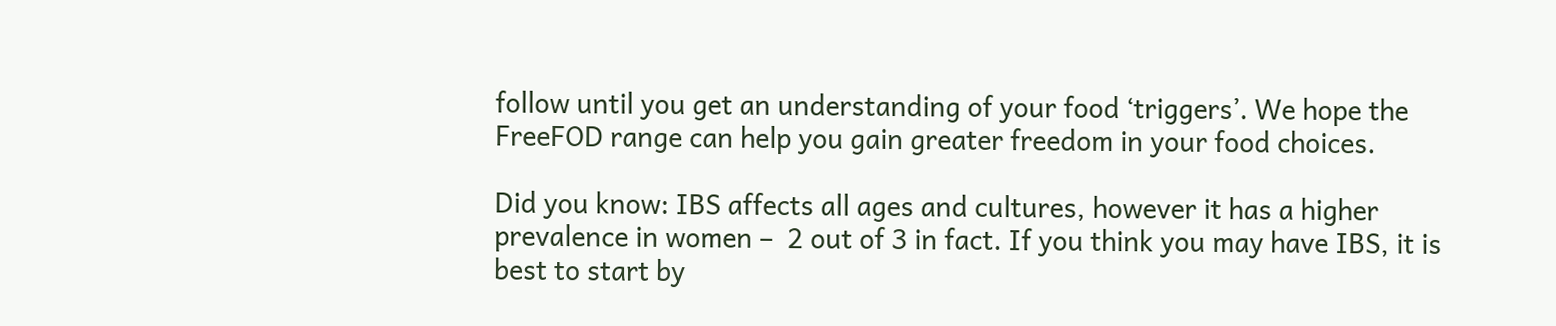follow until you get an understanding of your food ‘triggers’. We hope the FreeFOD range can help you gain greater freedom in your food choices.

Did you know: IBS affects all ages and cultures, however it has a higher prevalence in women –  2 out of 3 in fact. If you think you may have IBS, it is best to start by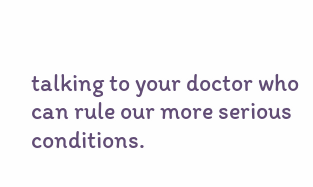talking to your doctor who can rule our more serious conditions.